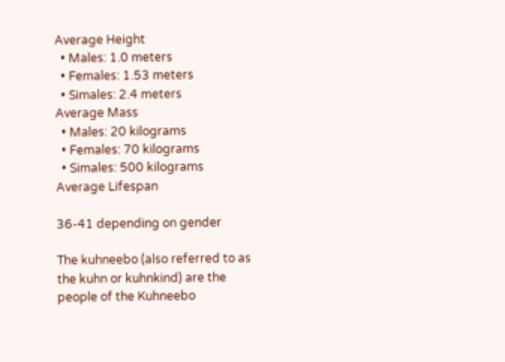Average Height
  • Males: 1.0 meters
  • Females: 1.53 meters
  • Simales: 2.4 meters
Average Mass
  • Males: 20 kilograms
  • Females: 70 kilograms
  • Simales: 500 kilograms
Average Lifespan

36-41 depending on gender

The kuhneebo (also referred to as the kuhn or kuhnkind) are the people of the Kuhneebo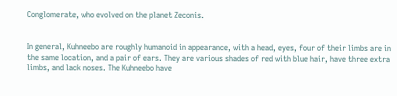Conglomerate, who evolved on the planet Zeconis.


In general, Kuhneebo are roughly humanoid in appearance, with a head, eyes, four of their limbs are in the same location, and a pair of ears. They are various shades of red with blue hair, have three extra limbs, and lack noses. The Kuhneebo have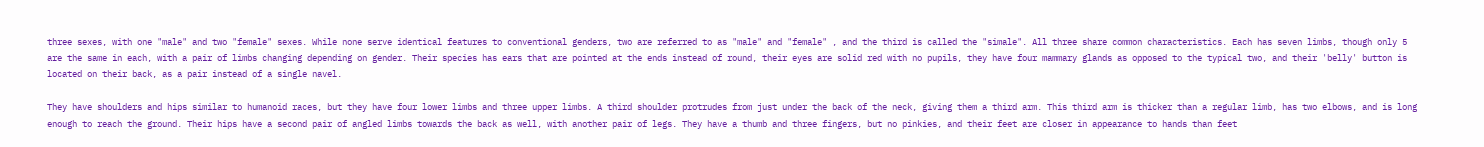three sexes, with one "male" and two "female" sexes. While none serve identical features to conventional genders, two are referred to as "male" and "female" , and the third is called the "simale". All three share common characteristics. Each has seven limbs, though only 5 are the same in each, with a pair of limbs changing depending on gender. Their species has ears that are pointed at the ends instead of round, their eyes are solid red with no pupils, they have four mammary glands as opposed to the typical two, and their 'belly' button is located on their back, as a pair instead of a single navel.

They have shoulders and hips similar to humanoid races, but they have four lower limbs and three upper limbs. A third shoulder protrudes from just under the back of the neck, giving them a third arm. This third arm is thicker than a regular limb, has two elbows, and is long enough to reach the ground. Their hips have a second pair of angled limbs towards the back as well, with another pair of legs. They have a thumb and three fingers, but no pinkies, and their feet are closer in appearance to hands than feet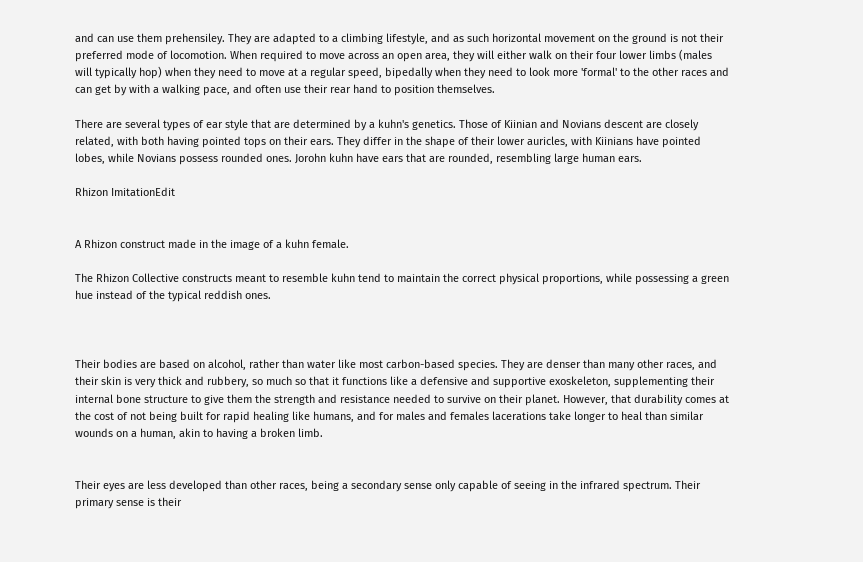and can use them prehensiley. They are adapted to a climbing lifestyle, and as such horizontal movement on the ground is not their preferred mode of locomotion. When required to move across an open area, they will either walk on their four lower limbs (males will typically hop) when they need to move at a regular speed, bipedally when they need to look more 'formal' to the other races and can get by with a walking pace, and often use their rear hand to position themselves.

There are several types of ear style that are determined by a kuhn's genetics. Those of Kiinian and Novians descent are closely related, with both having pointed tops on their ears. They differ in the shape of their lower auricles, with Kiinians have pointed lobes, while Novians possess rounded ones. Jorohn kuhn have ears that are rounded, resembling large human ears.

Rhizon ImitationEdit


A Rhizon construct made in the image of a kuhn female.

The Rhizon Collective constructs meant to resemble kuhn tend to maintain the correct physical proportions, while possessing a green hue instead of the typical reddish ones.



Their bodies are based on alcohol, rather than water like most carbon-based species. They are denser than many other races, and their skin is very thick and rubbery, so much so that it functions like a defensive and supportive exoskeleton, supplementing their internal bone structure to give them the strength and resistance needed to survive on their planet. However, that durability comes at the cost of not being built for rapid healing like humans, and for males and females lacerations take longer to heal than similar wounds on a human, akin to having a broken limb.


Their eyes are less developed than other races, being a secondary sense only capable of seeing in the infrared spectrum. Their primary sense is their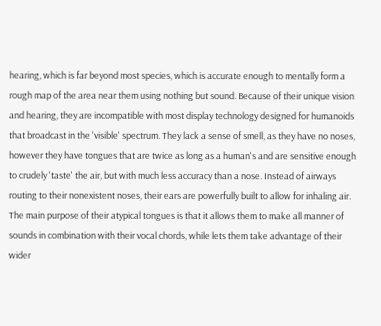hearing, which is far beyond most species, which is accurate enough to mentally form a rough map of the area near them using nothing but sound. Because of their unique vision and hearing, they are incompatible with most display technology designed for humanoids that broadcast in the 'visible' spectrum. They lack a sense of smell, as they have no noses, however they have tongues that are twice as long as a human's and are sensitive enough to crudely 'taste' the air, but with much less accuracy than a nose. Instead of airways routing to their nonexistent noses, their ears are powerfully built to allow for inhaling air. The main purpose of their atypical tongues is that it allows them to make all manner of sounds in combination with their vocal chords, while lets them take advantage of their wider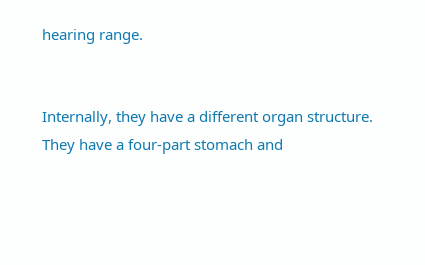hearing range.


Internally, they have a different organ structure. They have a four-part stomach and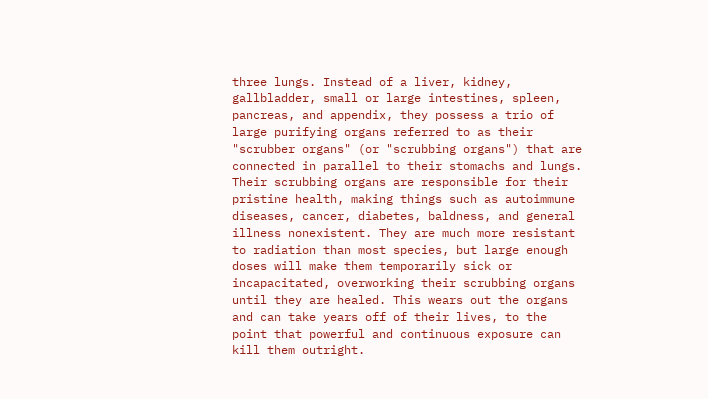three lungs. Instead of a liver, kidney, gallbladder, small or large intestines, spleen, pancreas, and appendix, they possess a trio of large purifying organs referred to as their "scrubber organs" (or "scrubbing organs") that are connected in parallel to their stomachs and lungs. Their scrubbing organs are responsible for their pristine health, making things such as autoimmune diseases, cancer, diabetes, baldness, and general illness nonexistent. They are much more resistant to radiation than most species, but large enough doses will make them temporarily sick or incapacitated, overworking their scrubbing organs until they are healed. This wears out the organs and can take years off of their lives, to the point that powerful and continuous exposure can kill them outright.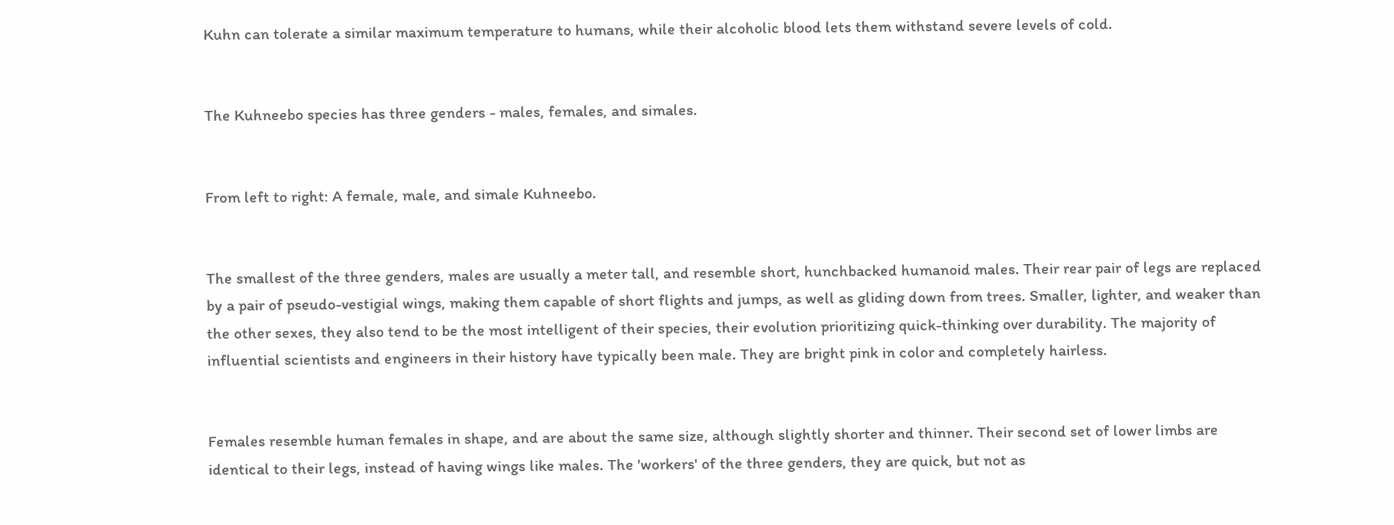Kuhn can tolerate a similar maximum temperature to humans, while their alcoholic blood lets them withstand severe levels of cold.


The Kuhneebo species has three genders - males, females, and simales.


From left to right: A female, male, and simale Kuhneebo.


The smallest of the three genders, males are usually a meter tall, and resemble short, hunchbacked humanoid males. Their rear pair of legs are replaced by a pair of pseudo-vestigial wings, making them capable of short flights and jumps, as well as gliding down from trees. Smaller, lighter, and weaker than the other sexes, they also tend to be the most intelligent of their species, their evolution prioritizing quick-thinking over durability. The majority of influential scientists and engineers in their history have typically been male. They are bright pink in color and completely hairless.


Females resemble human females in shape, and are about the same size, although slightly shorter and thinner. Their second set of lower limbs are identical to their legs, instead of having wings like males. The 'workers' of the three genders, they are quick, but not as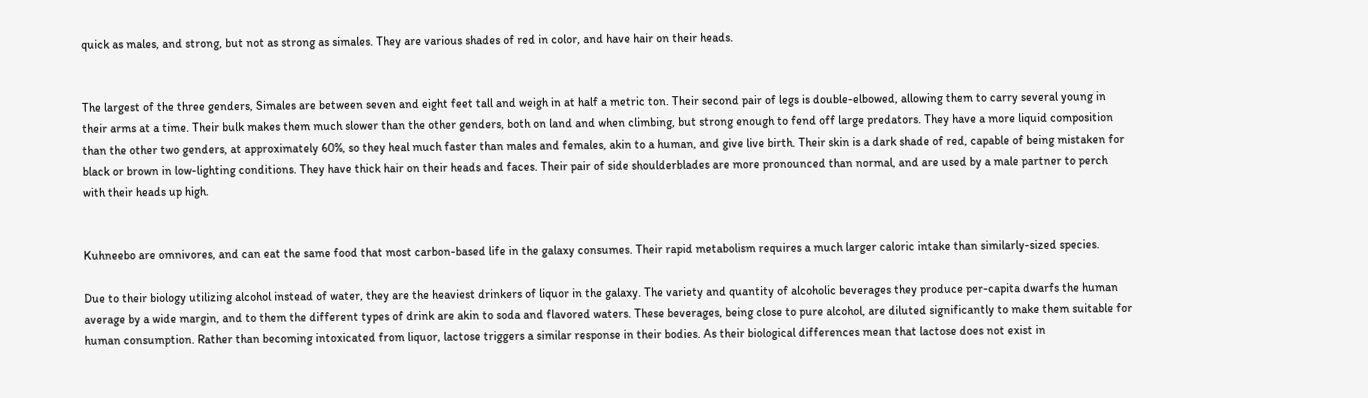quick as males, and strong, but not as strong as simales. They are various shades of red in color, and have hair on their heads.


The largest of the three genders, Simales are between seven and eight feet tall and weigh in at half a metric ton. Their second pair of legs is double-elbowed, allowing them to carry several young in their arms at a time. Their bulk makes them much slower than the other genders, both on land and when climbing, but strong enough to fend off large predators. They have a more liquid composition than the other two genders, at approximately 60%, so they heal much faster than males and females, akin to a human, and give live birth. Their skin is a dark shade of red, capable of being mistaken for black or brown in low-lighting conditions. They have thick hair on their heads and faces. Their pair of side shoulderblades are more pronounced than normal, and are used by a male partner to perch with their heads up high.


Kuhneebo are omnivores, and can eat the same food that most carbon-based life in the galaxy consumes. Their rapid metabolism requires a much larger caloric intake than similarly-sized species.

Due to their biology utilizing alcohol instead of water, they are the heaviest drinkers of liquor in the galaxy. The variety and quantity of alcoholic beverages they produce per-capita dwarfs the human average by a wide margin, and to them the different types of drink are akin to soda and flavored waters. These beverages, being close to pure alcohol, are diluted significantly to make them suitable for human consumption. Rather than becoming intoxicated from liquor, lactose triggers a similar response in their bodies. As their biological differences mean that lactose does not exist in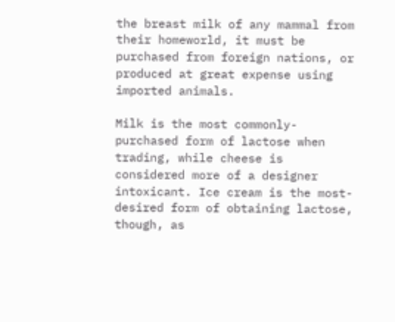the breast milk of any mammal from their homeworld, it must be purchased from foreign nations, or produced at great expense using imported animals.

Milk is the most commonly-purchased form of lactose when trading, while cheese is considered more of a designer intoxicant. Ice cream is the most-desired form of obtaining lactose, though, as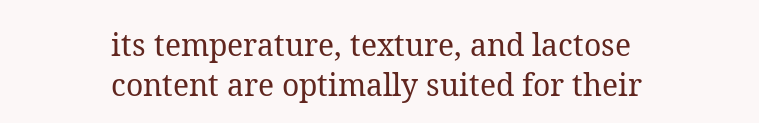its temperature, texture, and lactose content are optimally suited for their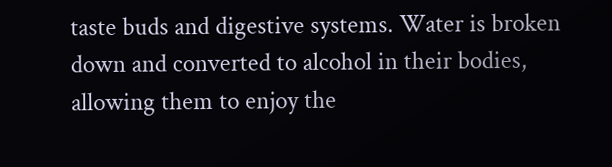taste buds and digestive systems. Water is broken down and converted to alcohol in their bodies, allowing them to enjoy the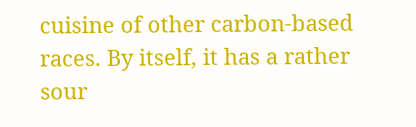cuisine of other carbon-based races. By itself, it has a rather sour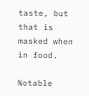taste, but that is masked when in food.

Notable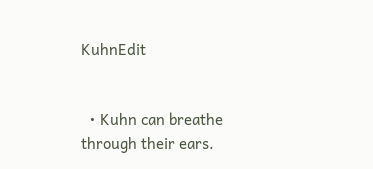KuhnEdit


  • Kuhn can breathe through their ears.